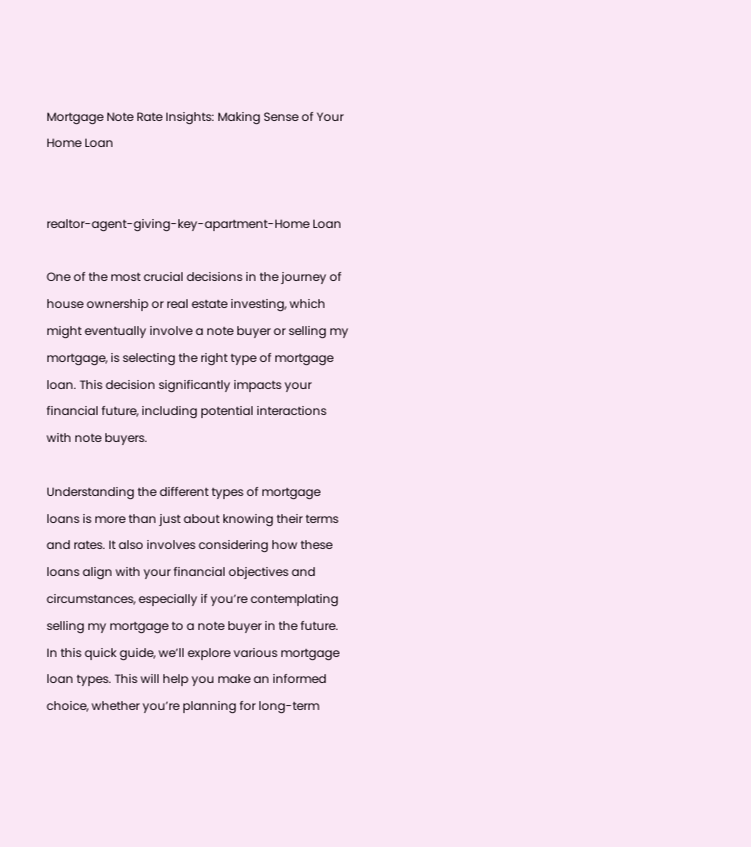Mortgage Note Rate Insights: Making Sense of Your Home Loan


realtor-agent-giving-key-apartment-Home Loan

One of the most crucial decisions in the journey of house ownership or real estate investing, which might eventually involve a note buyer or selling my mortgage, is selecting the right type of mortgage loan. This decision significantly impacts your financial future, including potential interactions with note buyers.

Understanding the different types of mortgage loans is more than just about knowing their terms and rates. It also involves considering how these loans align with your financial objectives and circumstances, especially if you’re contemplating selling my mortgage to a note buyer in the future. In this quick guide, we’ll explore various mortgage loan types. This will help you make an informed choice, whether you’re planning for long-term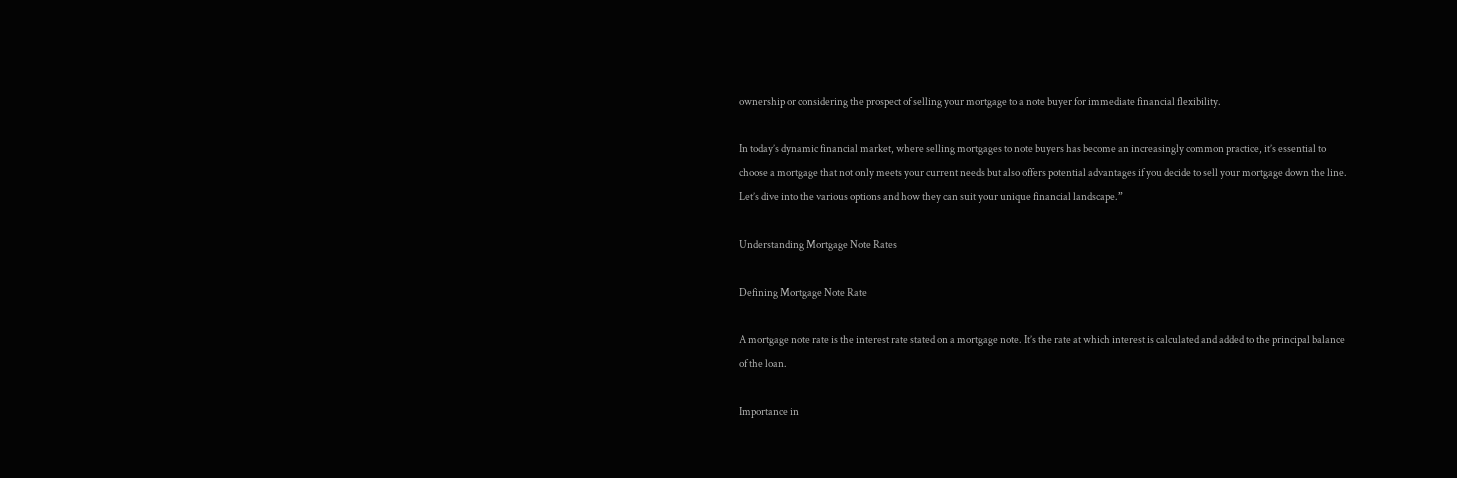ownership or considering the prospect of selling your mortgage to a note buyer for immediate financial flexibility.

In today’s dynamic financial market, where selling mortgages to note buyers has become an increasingly common practice, it’s essential to choose a mortgage that not only meets your current needs but also offers potential advantages if you decide to sell your mortgage down the line. Let’s dive into the various options and how they can suit your unique financial landscape.”

Understanding Mortgage Note Rates

Defining Mortgage Note Rate

A mortgage note rate is the interest rate stated on a mortgage note. It’s the rate at which interest is calculated and added to the principal balance of the loan.

Importance in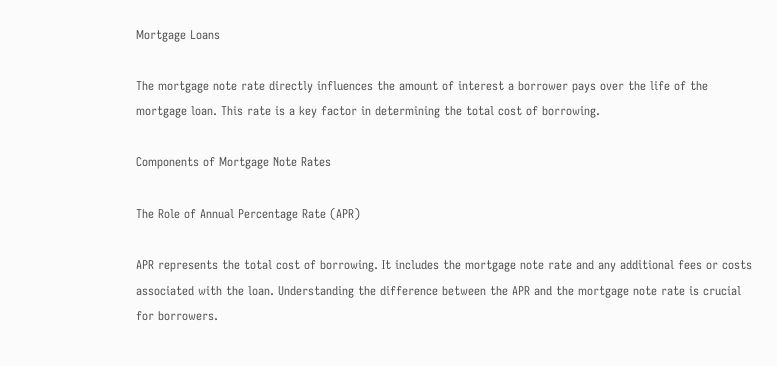Mortgage Loans

The mortgage note rate directly influences the amount of interest a borrower pays over the life of the mortgage loan. This rate is a key factor in determining the total cost of borrowing.

Components of Mortgage Note Rates

The Role of Annual Percentage Rate (APR)

APR represents the total cost of borrowing. It includes the mortgage note rate and any additional fees or costs associated with the loan. Understanding the difference between the APR and the mortgage note rate is crucial for borrowers.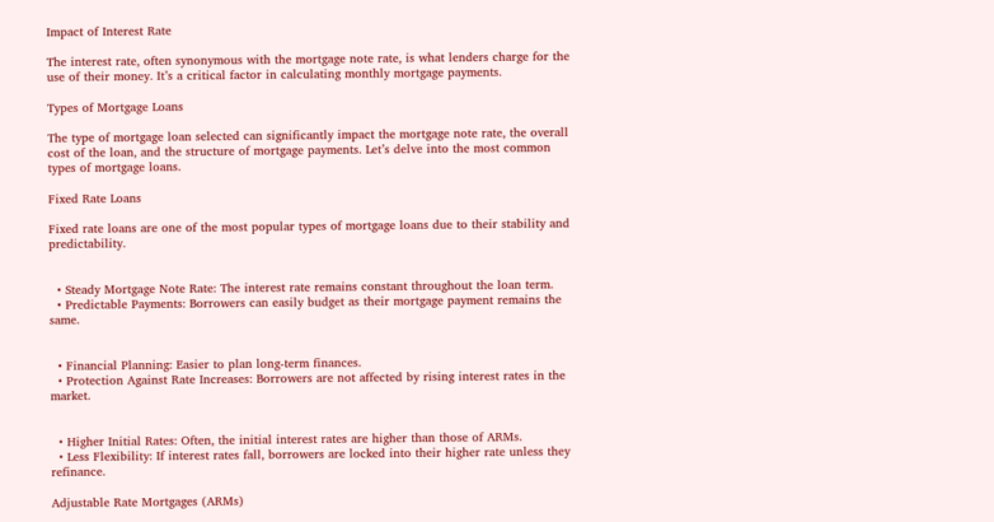Impact of Interest Rate

The interest rate, often synonymous with the mortgage note rate, is what lenders charge for the use of their money. It’s a critical factor in calculating monthly mortgage payments.

Types of Mortgage Loans

The type of mortgage loan selected can significantly impact the mortgage note rate, the overall cost of the loan, and the structure of mortgage payments. Let’s delve into the most common types of mortgage loans.

Fixed Rate Loans

Fixed rate loans are one of the most popular types of mortgage loans due to their stability and predictability.


  • Steady Mortgage Note Rate: The interest rate remains constant throughout the loan term.
  • Predictable Payments: Borrowers can easily budget as their mortgage payment remains the same.


  • Financial Planning: Easier to plan long-term finances.
  • Protection Against Rate Increases: Borrowers are not affected by rising interest rates in the market.


  • Higher Initial Rates: Often, the initial interest rates are higher than those of ARMs.
  • Less Flexibility: If interest rates fall, borrowers are locked into their higher rate unless they refinance.

Adjustable Rate Mortgages (ARMs)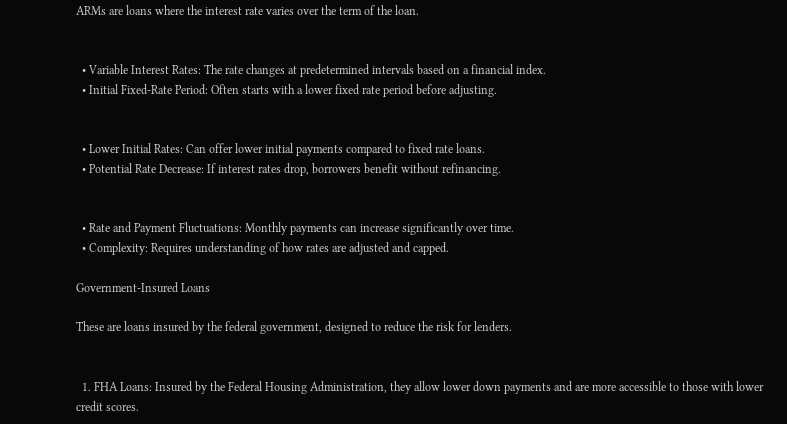ARMs are loans where the interest rate varies over the term of the loan.


  • Variable Interest Rates: The rate changes at predetermined intervals based on a financial index.
  • Initial Fixed-Rate Period: Often starts with a lower fixed rate period before adjusting.


  • Lower Initial Rates: Can offer lower initial payments compared to fixed rate loans.
  • Potential Rate Decrease: If interest rates drop, borrowers benefit without refinancing.


  • Rate and Payment Fluctuations: Monthly payments can increase significantly over time.
  • Complexity: Requires understanding of how rates are adjusted and capped.

Government-Insured Loans

These are loans insured by the federal government, designed to reduce the risk for lenders.


  1. FHA Loans: Insured by the Federal Housing Administration, they allow lower down payments and are more accessible to those with lower credit scores.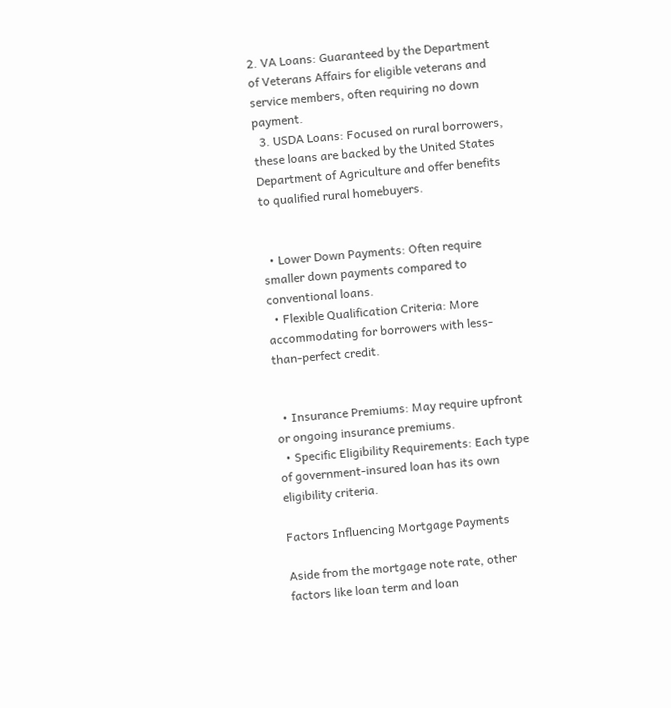2. VA Loans: Guaranteed by the Department of Veterans Affairs for eligible veterans and service members, often requiring no down payment.
  3. USDA Loans: Focused on rural borrowers, these loans are backed by the United States Department of Agriculture and offer benefits to qualified rural homebuyers.


  • Lower Down Payments: Often require smaller down payments compared to conventional loans.
  • Flexible Qualification Criteria: More accommodating for borrowers with less-than-perfect credit.


  • Insurance Premiums: May require upfront or ongoing insurance premiums.
  • Specific Eligibility Requirements: Each type of government-insured loan has its own eligibility criteria.

Factors Influencing Mortgage Payments

Aside from the mortgage note rate, other factors like loan term and loan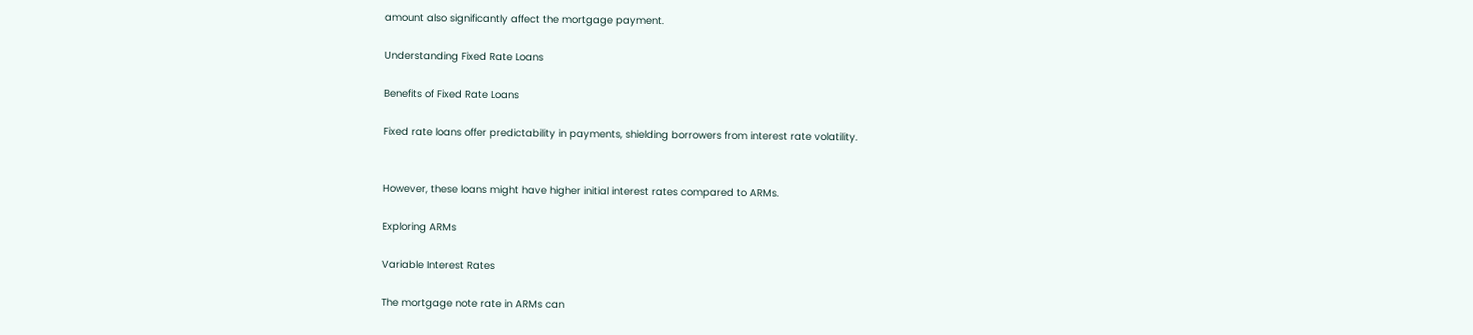amount also significantly affect the mortgage payment.

Understanding Fixed Rate Loans

Benefits of Fixed Rate Loans

Fixed rate loans offer predictability in payments, shielding borrowers from interest rate volatility.


However, these loans might have higher initial interest rates compared to ARMs.

Exploring ARMs

Variable Interest Rates

The mortgage note rate in ARMs can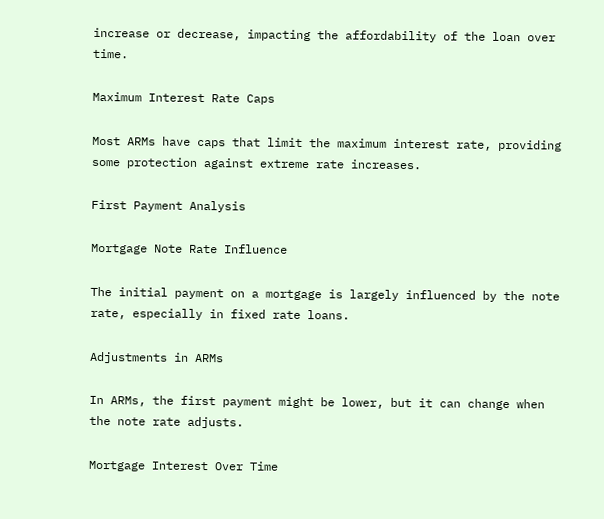increase or decrease, impacting the affordability of the loan over time.

Maximum Interest Rate Caps

Most ARMs have caps that limit the maximum interest rate, providing some protection against extreme rate increases.

First Payment Analysis

Mortgage Note Rate Influence

The initial payment on a mortgage is largely influenced by the note rate, especially in fixed rate loans.

Adjustments in ARMs

In ARMs, the first payment might be lower, but it can change when the note rate adjusts.

Mortgage Interest Over Time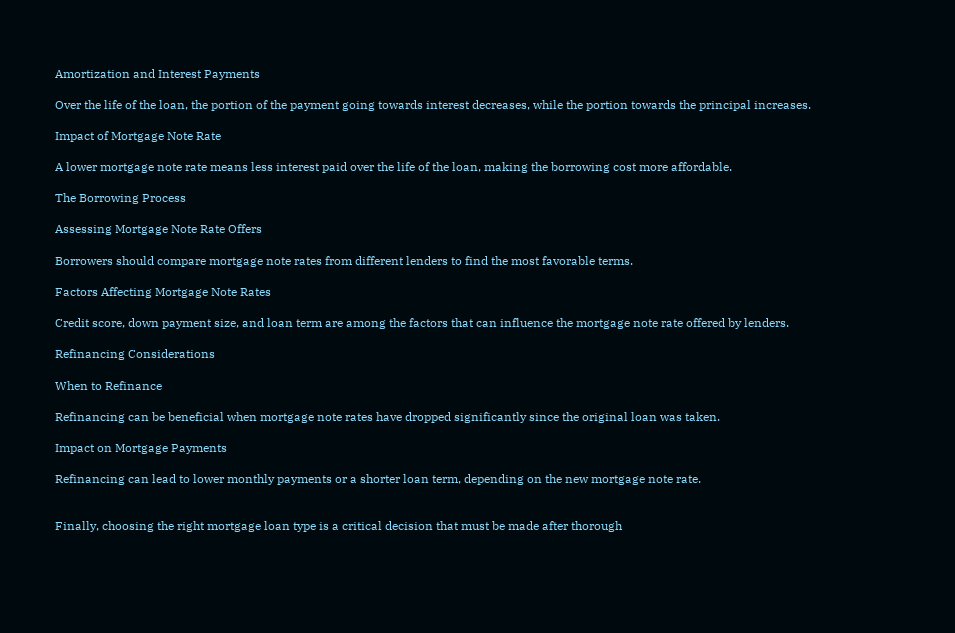Amortization and Interest Payments

Over the life of the loan, the portion of the payment going towards interest decreases, while the portion towards the principal increases.

Impact of Mortgage Note Rate

A lower mortgage note rate means less interest paid over the life of the loan, making the borrowing cost more affordable.

The Borrowing Process

Assessing Mortgage Note Rate Offers

Borrowers should compare mortgage note rates from different lenders to find the most favorable terms.

Factors Affecting Mortgage Note Rates

Credit score, down payment size, and loan term are among the factors that can influence the mortgage note rate offered by lenders.

Refinancing Considerations

When to Refinance

Refinancing can be beneficial when mortgage note rates have dropped significantly since the original loan was taken.

Impact on Mortgage Payments

Refinancing can lead to lower monthly payments or a shorter loan term, depending on the new mortgage note rate.


Finally, choosing the right mortgage loan type is a critical decision that must be made after thorough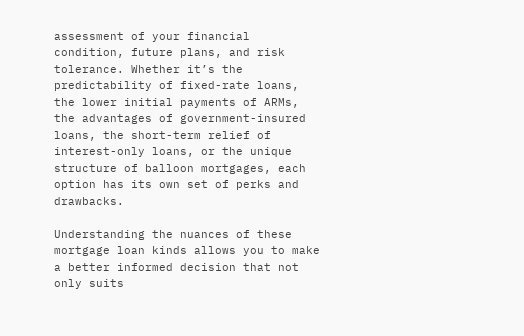assessment of your financial condition, future plans, and risk tolerance. Whether it’s the predictability of fixed-rate loans, the lower initial payments of ARMs, the advantages of government-insured loans, the short-term relief of interest-only loans, or the unique structure of balloon mortgages, each option has its own set of perks and drawbacks.

Understanding the nuances of these mortgage loan kinds allows you to make a better informed decision that not only suits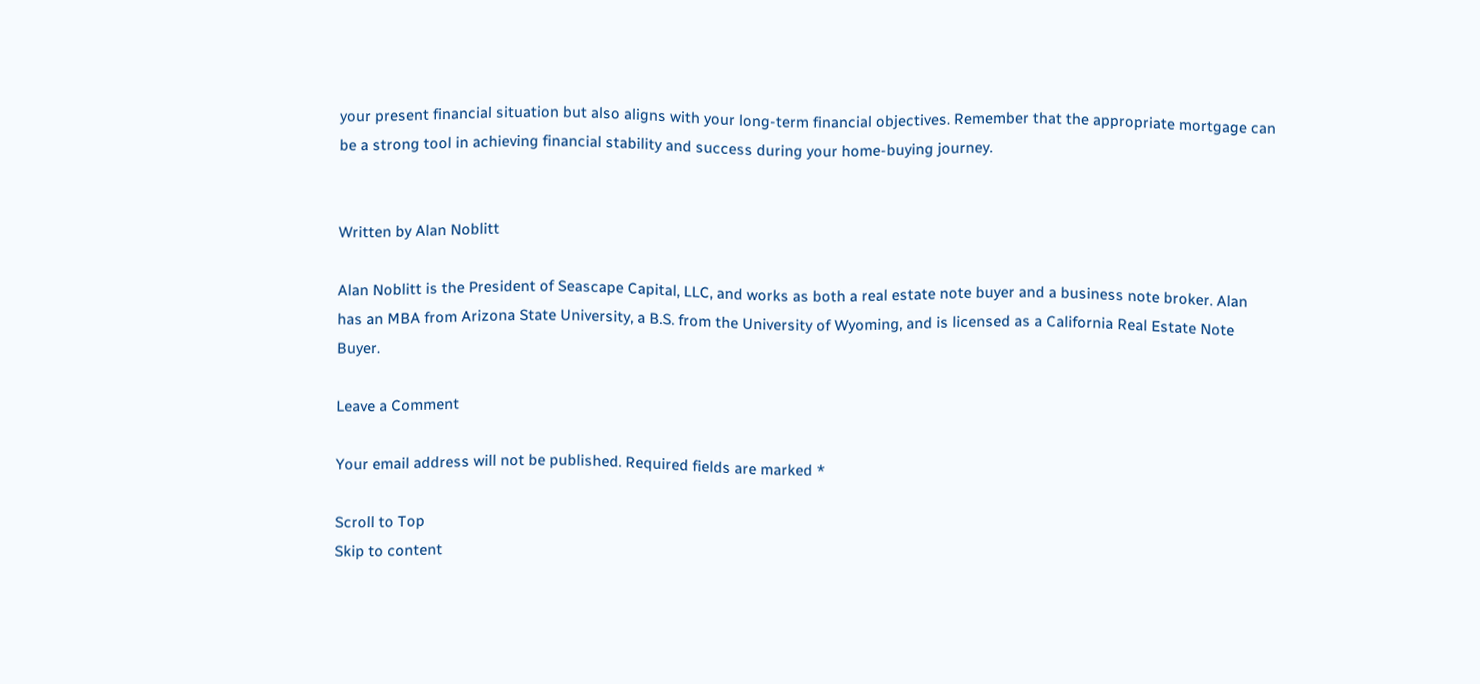your present financial situation but also aligns with your long-term financial objectives. Remember that the appropriate mortgage can be a strong tool in achieving financial stability and success during your home-buying journey.


Written by Alan Noblitt

Alan Noblitt is the President of Seascape Capital, LLC, and works as both a real estate note buyer and a business note broker. Alan has an MBA from Arizona State University, a B.S. from the University of Wyoming, and is licensed as a California Real Estate Note Buyer.

Leave a Comment

Your email address will not be published. Required fields are marked *

Scroll to Top
Skip to content